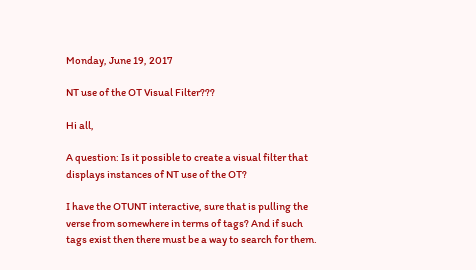Monday, June 19, 2017

NT use of the OT Visual Filter???

Hi all,

A question: Is it possible to create a visual filter that displays instances of NT use of the OT?

I have the OTUNT interactive, sure that is pulling the verse from somewhere in terms of tags? And if such tags exist then there must be a way to search for them.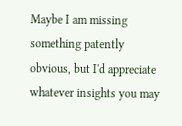Maybe I am missing something patently obvious, but I'd appreciate whatever insights you may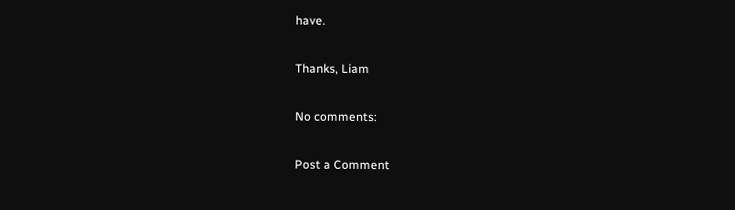have.

Thanks, Liam

No comments:

Post a Comment